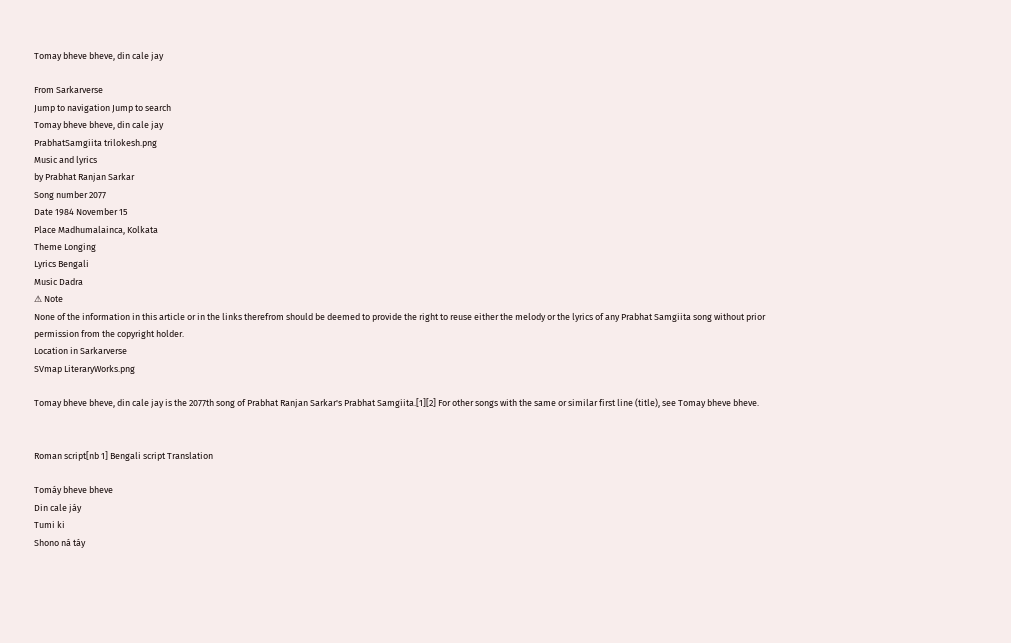Tomay bheve bheve, din cale jay

From Sarkarverse
Jump to navigation Jump to search
Tomay bheve bheve, din cale jay
PrabhatSamgiita trilokesh.png
Music and lyrics
by Prabhat Ranjan Sarkar
Song number 2077
Date 1984 November 15
Place Madhumalainca, Kolkata
Theme Longing
Lyrics Bengali
Music Dadra
⚠ Note
None of the information in this article or in the links therefrom should be deemed to provide the right to reuse either the melody or the lyrics of any Prabhat Samgiita song without prior permission from the copyright holder.
Location in Sarkarverse
SVmap LiteraryWorks.png

Tomay bheve bheve, din cale jay is the 2077th song of Prabhat Ranjan Sarkar's Prabhat Samgiita.[1][2] For other songs with the same or similar first line (title), see Tomay bheve bheve.


Roman script[nb 1] Bengali script Translation

Tomáy bheve bheve
Din cale jáy
Tumi ki
Shono ná táy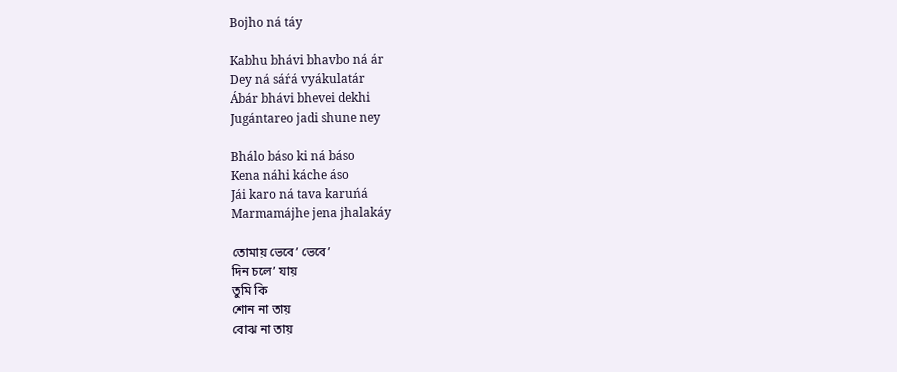Bojho ná táy

Kabhu bhávi bhavbo ná ár
Dey ná sáŕá vyákulatár
Ábár bhávi bhevei dekhi
Jugántareo jadi shune ney

Bhálo báso ki ná báso
Kena náhi káche áso
Jái karo ná tava karuńá
Marmamájhe jena jhalakáy

তোমায় ভেবে’ ভেবে’
দিন চলে’ যায়
তুমি কি
শোন না তায়
বোঝ না তায়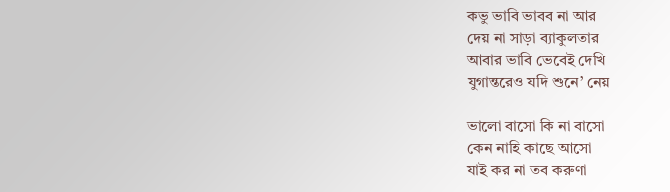কভু ভাবি ভাবব না আর
দেয় না সাড়া ব্যাকুলতার
আবার ভাবি ভেবেই দেখি
যুগান্তরেও যদি শুনে’ নেয়

ভালো বাসো কি না বাসো
কেন নাহি কাছে আসো
যাই কর না তব করুণা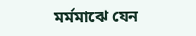মর্মমাঝে যেন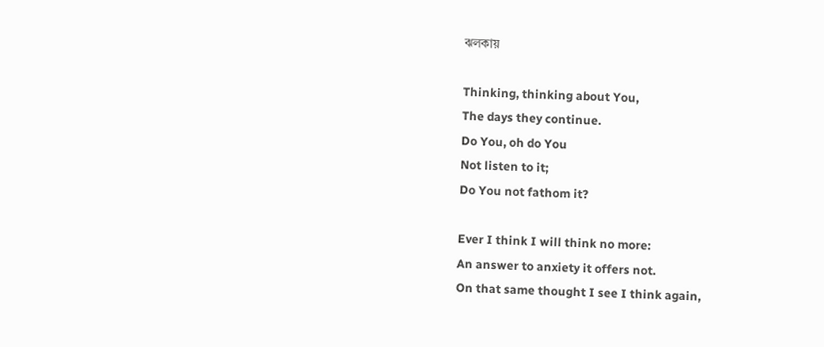ঝলকায়

Thinking, thinking about You,
The days they continue.
Do You, oh do You
Not listen to it;
Do You not fathom it?

Ever I think I will think no more:
An answer to anxiety it offers not.
On that same thought I see I think again,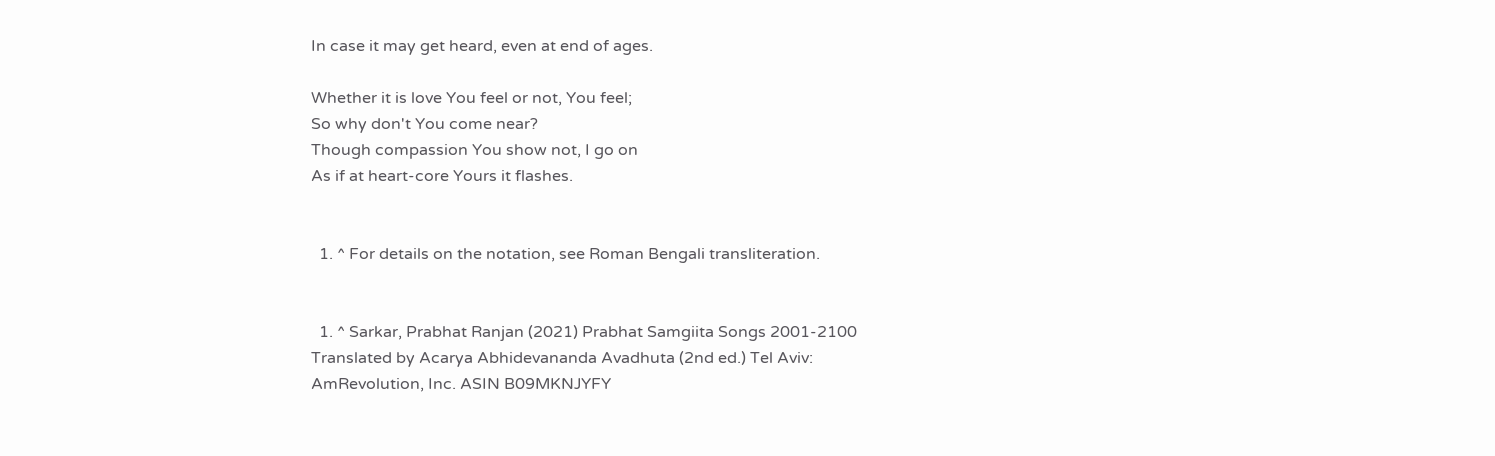In case it may get heard, even at end of ages.

Whether it is love You feel or not, You feel;
So why don't You come near?
Though compassion You show not, I go on
As if at heart-core Yours it flashes.


  1. ^ For details on the notation, see Roman Bengali transliteration.


  1. ^ Sarkar, Prabhat Ranjan (2021) Prabhat Samgiita Songs 2001-2100 Translated by Acarya Abhidevananda Avadhuta (2nd ed.) Tel Aviv: AmRevolution, Inc. ASIN B09MKNJYFY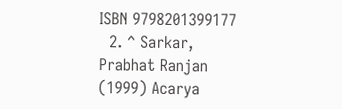ISBN 9798201399177
  2. ^ Sarkar, Prabhat Ranjan (1999) Acarya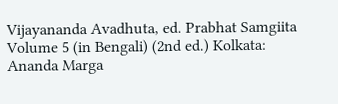Vijayananda Avadhuta, ed. Prabhat Samgiita Volume 5 (in Bengali) (2nd ed.) Kolkata: Ananda Marga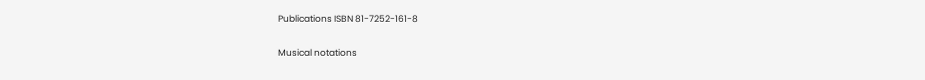Publications ISBN 81-7252-161-8

Musical notations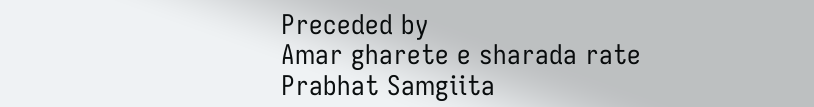Preceded by
Amar gharete e sharada rate
Prabhat Samgiita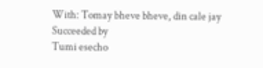With: Tomay bheve bheve, din cale jay
Succeeded by
Tumi esecho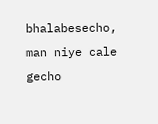bhalabesecho, man niye cale gecho